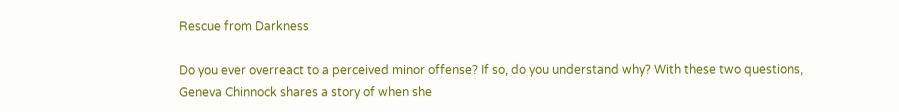Rescue from Darkness

Do you ever overreact to a perceived minor offense? If so, do you understand why? With these two questions,  Geneva Chinnock shares a story of when she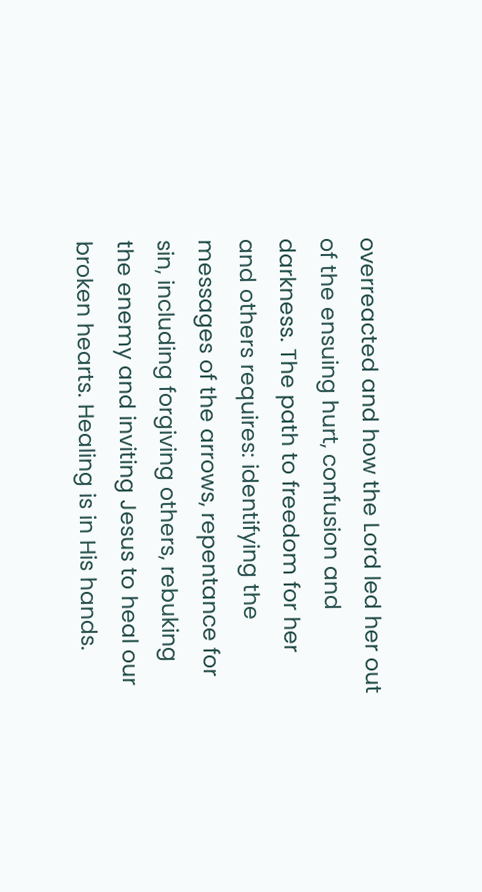overreacted and how the Lord led her out of the ensuing hurt, confusion and darkness. The path to freedom for her and others requires: identifying the messages of the arrows, repentance for sin, including forgiving others, rebuking the enemy and inviting Jesus to heal our broken hearts. Healing is in His hands.